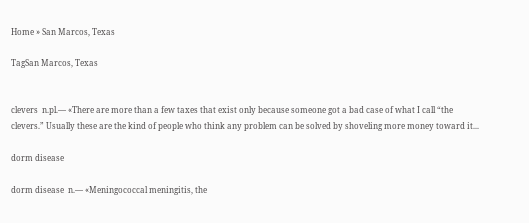Home » San Marcos, Texas

TagSan Marcos, Texas


clevers  n.pl.— «There are more than a few taxes that exist only because someone got a bad case of what I call “the clevers.” Usually these are the kind of people who think any problem can be solved by shoveling more money toward it...

dorm disease

dorm disease  n.— «Meningococcal meningitis, the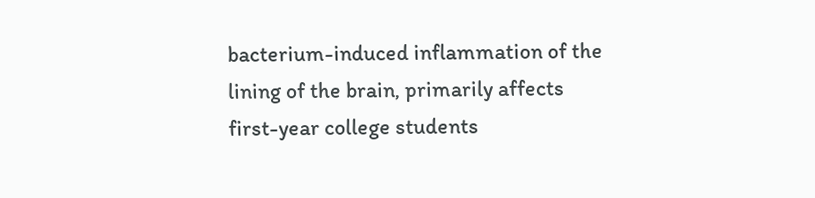bacterium-induced inflammation of the lining of the brain, primarily affects first-year college students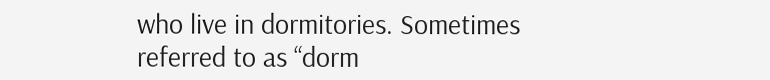who live in dormitories. Sometimes referred to as “dorm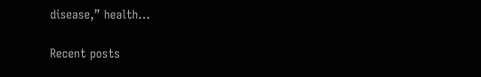disease,” health...

Recent posts